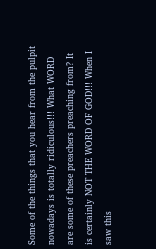Some of the things that you hear from the pulpit nowadays is totally ridiculous!!! What WORD are some of these preachers preaching from? It is certainly NOT THE WORD OF GOD!!! When I saw this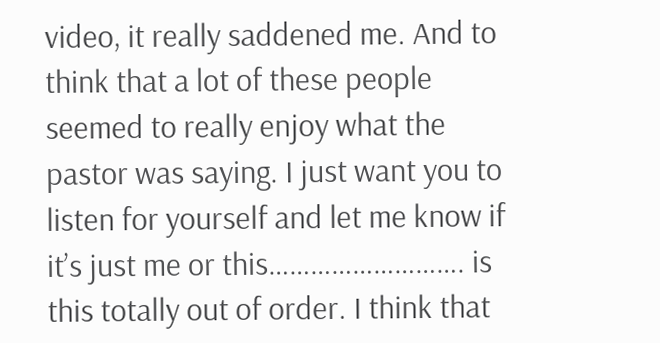video, it really saddened me. And to think that a lot of these people seemed to really enjoy what the pastor was saying. I just want you to listen for yourself and let me know if it’s just me or this………………………. is this totally out of order. I think that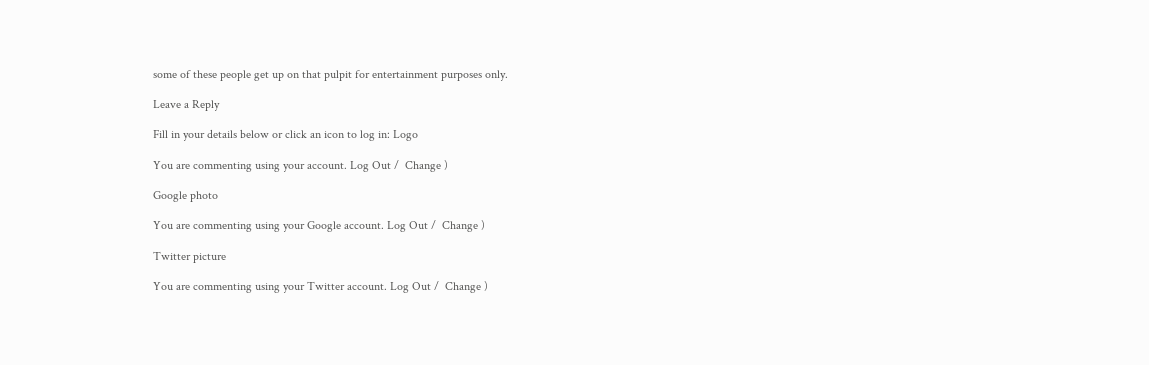some of these people get up on that pulpit for entertainment purposes only.

Leave a Reply

Fill in your details below or click an icon to log in: Logo

You are commenting using your account. Log Out /  Change )

Google photo

You are commenting using your Google account. Log Out /  Change )

Twitter picture

You are commenting using your Twitter account. Log Out /  Change )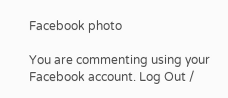Facebook photo

You are commenting using your Facebook account. Log Out /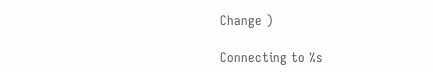Change )

Connecting to %s